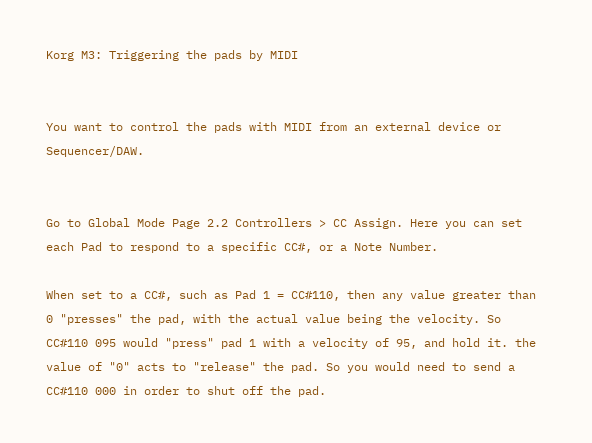Korg M3: Triggering the pads by MIDI


You want to control the pads with MIDI from an external device or Sequencer/DAW.


Go to Global Mode Page 2.2 Controllers > CC Assign. Here you can set each Pad to respond to a specific CC#, or a Note Number.

When set to a CC#, such as Pad 1 = CC#110, then any value greater than 0 "presses" the pad, with the actual value being the velocity. So CC#110 095 would "press" pad 1 with a velocity of 95, and hold it. the value of "0" acts to "release" the pad. So you would need to send a CC#110 000 in order to shut off the pad.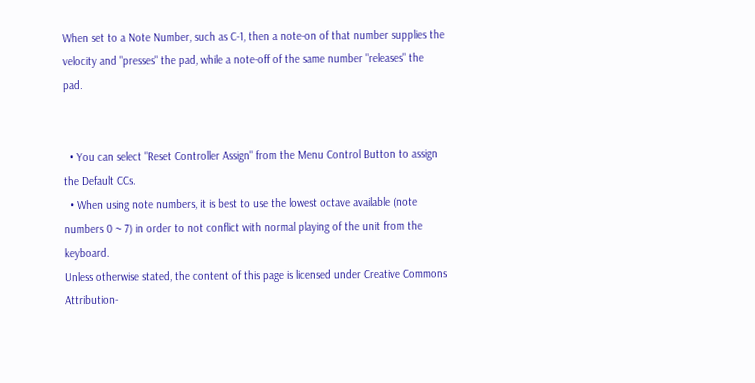When set to a Note Number, such as C-1, then a note-on of that number supplies the velocity and "presses" the pad, while a note-off of the same number "releases" the pad.


  • You can select "Reset Controller Assign" from the Menu Control Button to assign the Default CCs.
  • When using note numbers, it is best to use the lowest octave available (note numbers 0 ~ 7) in order to not conflict with normal playing of the unit from the keyboard.
Unless otherwise stated, the content of this page is licensed under Creative Commons Attribution-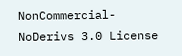NonCommercial-NoDerivs 3.0 License